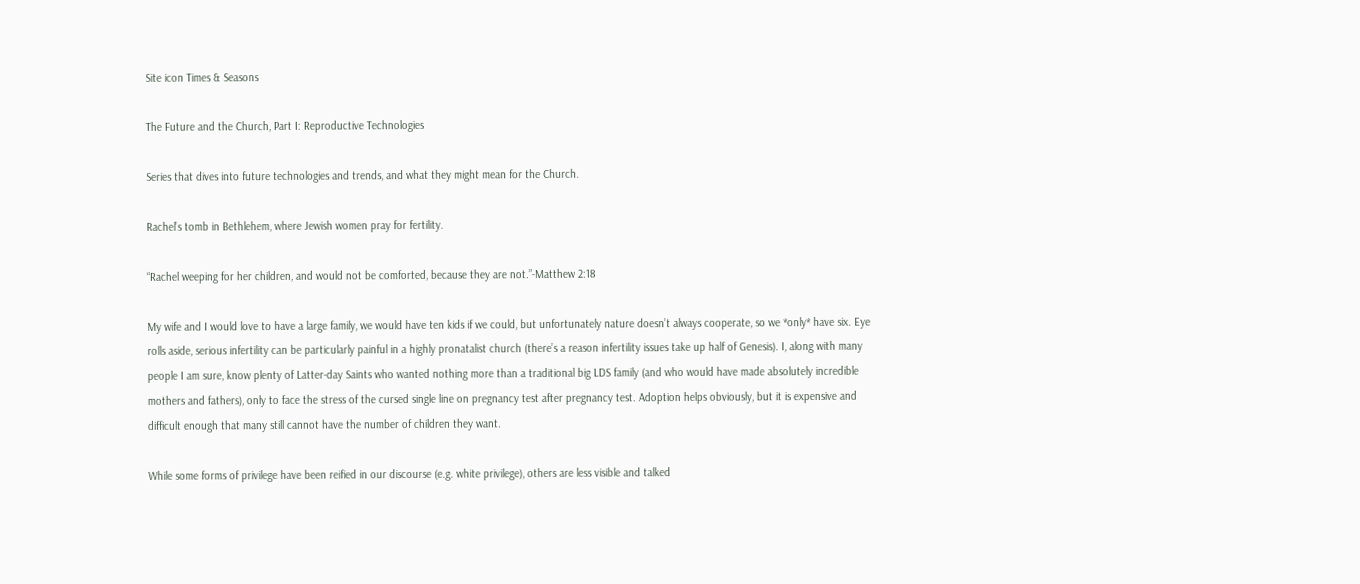Site icon Times & Seasons

The Future and the Church, Part I: Reproductive Technologies

Series that dives into future technologies and trends, and what they might mean for the Church.

Rachel’s tomb in Bethlehem, where Jewish women pray for fertility.

“Rachel weeping for her children, and would not be comforted, because they are not.”-Matthew 2:18

My wife and I would love to have a large family, we would have ten kids if we could, but unfortunately nature doesn’t always cooperate, so we *only* have six. Eye rolls aside, serious infertility can be particularly painful in a highly pronatalist church (there’s a reason infertility issues take up half of Genesis). I, along with many people I am sure, know plenty of Latter-day Saints who wanted nothing more than a traditional big LDS family (and who would have made absolutely incredible mothers and fathers), only to face the stress of the cursed single line on pregnancy test after pregnancy test. Adoption helps obviously, but it is expensive and difficult enough that many still cannot have the number of children they want.

While some forms of privilege have been reified in our discourse (e.g. white privilege), others are less visible and talked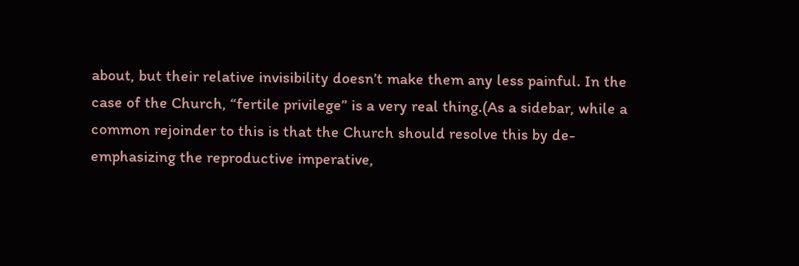about, but their relative invisibility doesn’t make them any less painful. In the case of the Church, “fertile privilege” is a very real thing.(As a sidebar, while a common rejoinder to this is that the Church should resolve this by de-emphasizing the reproductive imperative,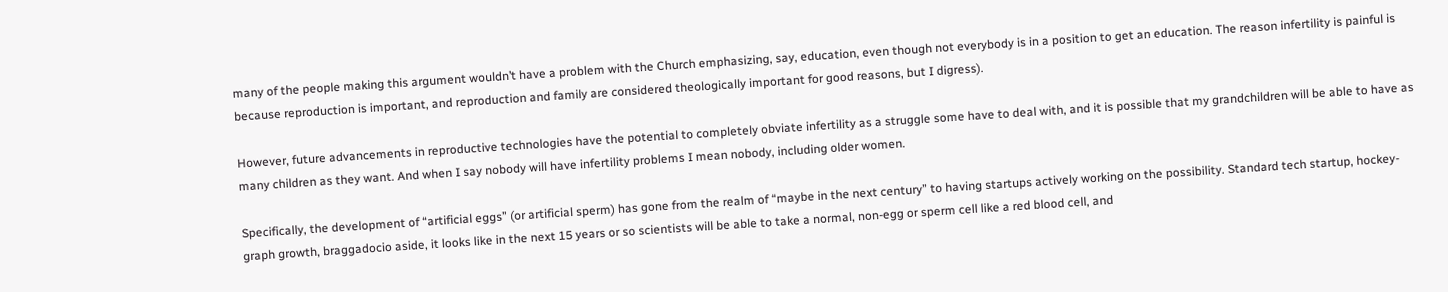many of the people making this argument wouldn’t have a problem with the Church emphasizing, say, education, even though not everybody is in a position to get an education. The reason infertility is painful is because reproduction is important, and reproduction and family are considered theologically important for good reasons, but I digress).

However, future advancements in reproductive technologies have the potential to completely obviate infertility as a struggle some have to deal with, and it is possible that my grandchildren will be able to have as many children as they want. And when I say nobody will have infertility problems I mean nobody, including older women.

Specifically, the development of “artificial eggs” (or artificial sperm) has gone from the realm of “maybe in the next century” to having startups actively working on the possibility. Standard tech startup, hockey-graph growth, braggadocio aside, it looks like in the next 15 years or so scientists will be able to take a normal, non-egg or sperm cell like a red blood cell, and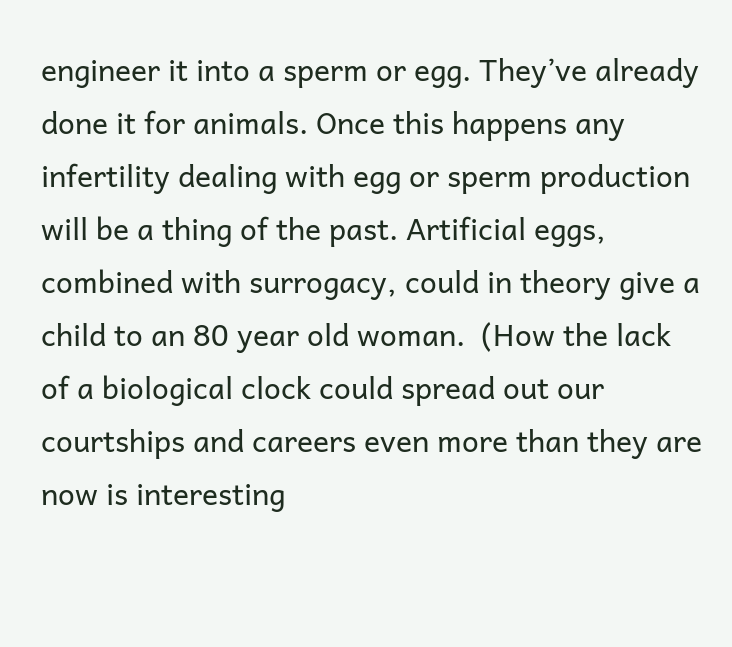engineer it into a sperm or egg. They’ve already done it for animals. Once this happens any infertility dealing with egg or sperm production will be a thing of the past. Artificial eggs, combined with surrogacy, could in theory give a child to an 80 year old woman.  (How the lack of a biological clock could spread out our courtships and careers even more than they are now is interesting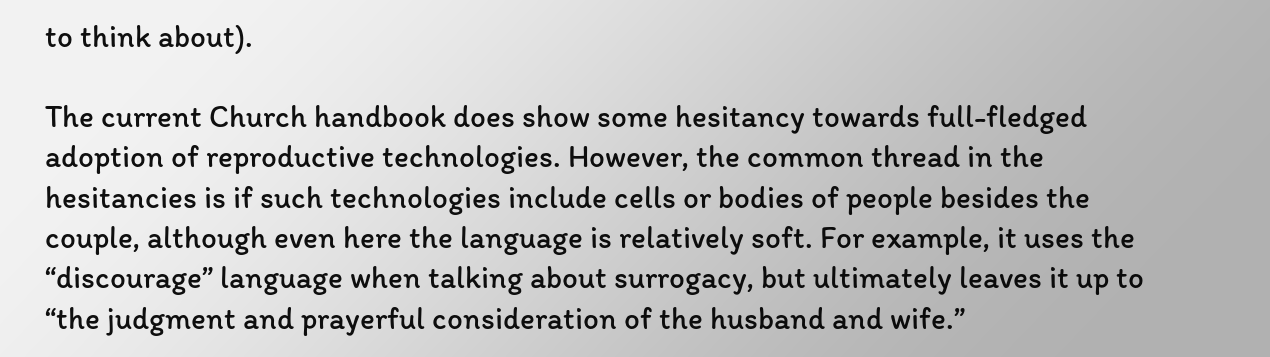to think about).

The current Church handbook does show some hesitancy towards full-fledged adoption of reproductive technologies. However, the common thread in the hesitancies is if such technologies include cells or bodies of people besides the couple, although even here the language is relatively soft. For example, it uses the “discourage” language when talking about surrogacy, but ultimately leaves it up to “the judgment and prayerful consideration of the husband and wife.”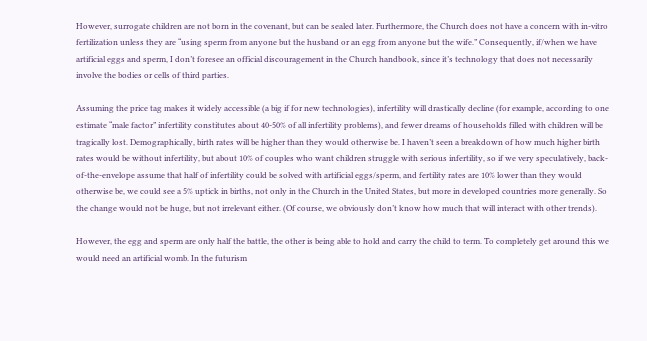However, surrogate children are not born in the covenant, but can be sealed later. Furthermore, the Church does not have a concern with in-vitro fertilization unless they are “using sperm from anyone but the husband or an egg from anyone but the wife.” Consequently, if/when we have artificial eggs and sperm, I don’t foresee an official discouragement in the Church handbook, since it’s technology that does not necessarily involve the bodies or cells of third parties.

Assuming the price tag makes it widely accessible (a big if for new technologies), infertility will drastically decline (for example, according to one estimate “male factor” infertility constitutes about 40-50% of all infertility problems), and fewer dreams of households filled with children will be tragically lost. Demographically, birth rates will be higher than they would otherwise be. I haven’t seen a breakdown of how much higher birth rates would be without infertility, but about 10% of couples who want children struggle with serious infertility, so if we very speculatively, back-of-the-envelope assume that half of infertility could be solved with artificial eggs/sperm, and fertility rates are 10% lower than they would otherwise be, we could see a 5% uptick in births, not only in the Church in the United States, but more in developed countries more generally. So the change would not be huge, but not irrelevant either. (Of course, we obviously don’t know how much that will interact with other trends).

However, the egg and sperm are only half the battle, the other is being able to hold and carry the child to term. To completely get around this we would need an artificial womb. In the futurism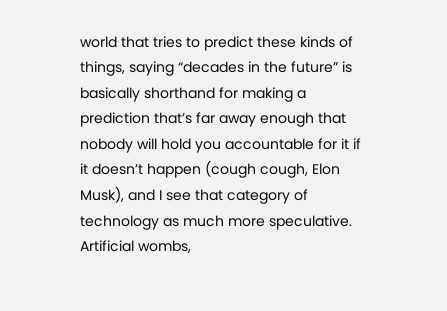world that tries to predict these kinds of things, saying “decades in the future” is basically shorthand for making a prediction that’s far away enough that nobody will hold you accountable for it if it doesn’t happen (cough cough, Elon Musk), and I see that category of technology as much more speculative. Artificial wombs,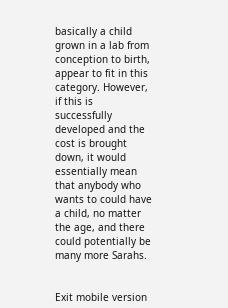basically a child grown in a lab from conception to birth, appear to fit in this category. However, if this is successfully developed and the cost is brought down, it would essentially mean that anybody who wants to could have a child, no matter the age, and there could potentially be many more Sarahs.


Exit mobile version